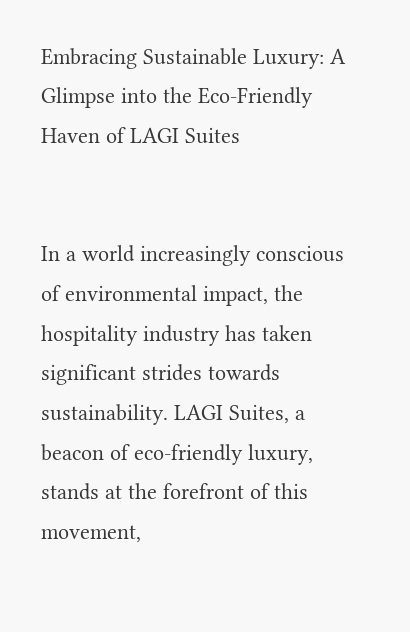Embracing Sustainable Luxury: A Glimpse into the Eco-Friendly Haven of LAGI Suites


In a world increasingly conscious of environmental impact, the hospitality industry has taken significant strides towards sustainability. LAGI Suites, a beacon of eco-friendly luxury, stands at the forefront of this movement,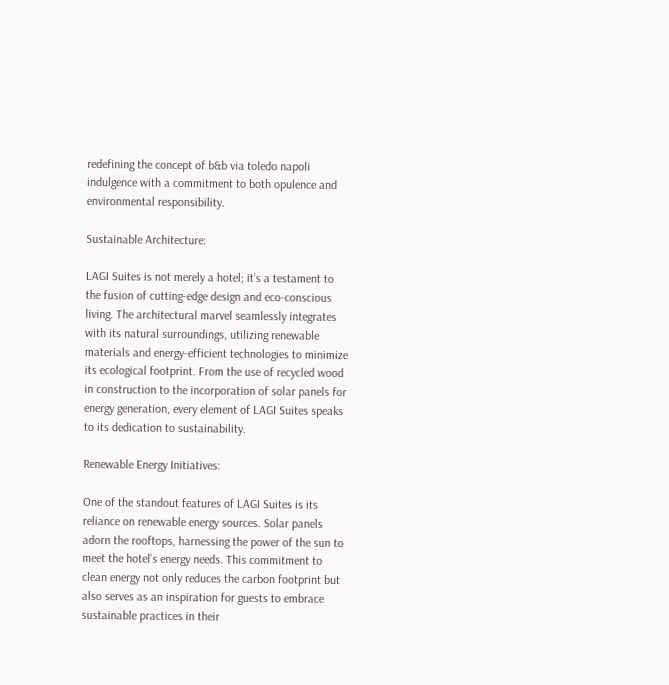redefining the concept of b&b via toledo napoli indulgence with a commitment to both opulence and environmental responsibility.

Sustainable Architecture:

LAGI Suites is not merely a hotel; it’s a testament to the fusion of cutting-edge design and eco-conscious living. The architectural marvel seamlessly integrates with its natural surroundings, utilizing renewable materials and energy-efficient technologies to minimize its ecological footprint. From the use of recycled wood in construction to the incorporation of solar panels for energy generation, every element of LAGI Suites speaks to its dedication to sustainability.

Renewable Energy Initiatives:

One of the standout features of LAGI Suites is its reliance on renewable energy sources. Solar panels adorn the rooftops, harnessing the power of the sun to meet the hotel’s energy needs. This commitment to clean energy not only reduces the carbon footprint but also serves as an inspiration for guests to embrace sustainable practices in their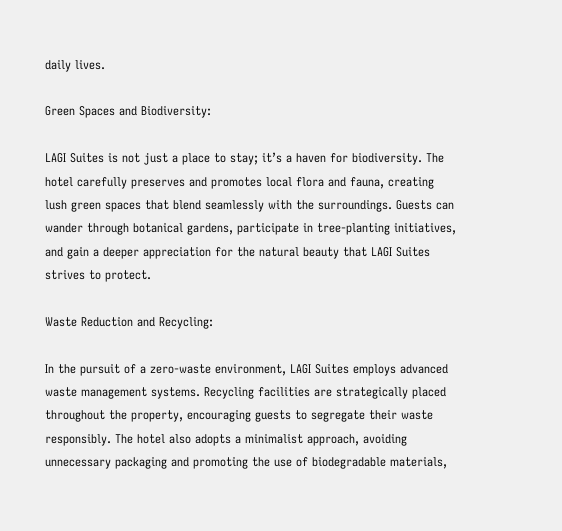daily lives.

Green Spaces and Biodiversity:

LAGI Suites is not just a place to stay; it’s a haven for biodiversity. The hotel carefully preserves and promotes local flora and fauna, creating lush green spaces that blend seamlessly with the surroundings. Guests can wander through botanical gardens, participate in tree-planting initiatives, and gain a deeper appreciation for the natural beauty that LAGI Suites strives to protect.

Waste Reduction and Recycling:

In the pursuit of a zero-waste environment, LAGI Suites employs advanced waste management systems. Recycling facilities are strategically placed throughout the property, encouraging guests to segregate their waste responsibly. The hotel also adopts a minimalist approach, avoiding unnecessary packaging and promoting the use of biodegradable materials,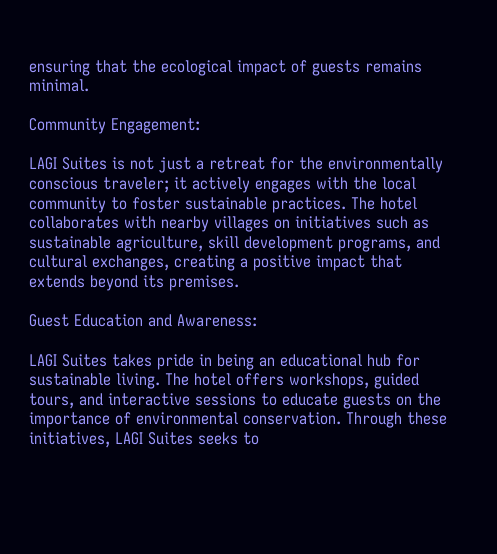ensuring that the ecological impact of guests remains minimal.

Community Engagement:

LAGI Suites is not just a retreat for the environmentally conscious traveler; it actively engages with the local community to foster sustainable practices. The hotel collaborates with nearby villages on initiatives such as sustainable agriculture, skill development programs, and cultural exchanges, creating a positive impact that extends beyond its premises.

Guest Education and Awareness:

LAGI Suites takes pride in being an educational hub for sustainable living. The hotel offers workshops, guided tours, and interactive sessions to educate guests on the importance of environmental conservation. Through these initiatives, LAGI Suites seeks to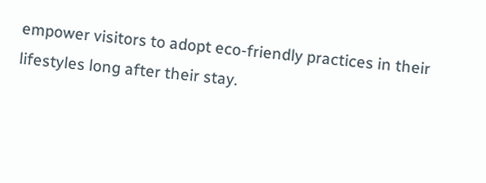empower visitors to adopt eco-friendly practices in their lifestyles long after their stay.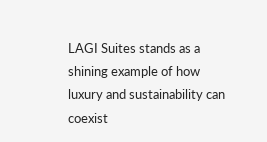LAGI Suites stands as a shining example of how luxury and sustainability can coexist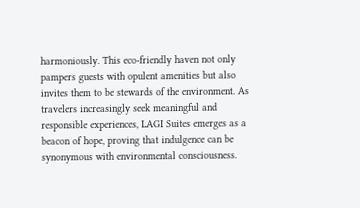harmoniously. This eco-friendly haven not only pampers guests with opulent amenities but also invites them to be stewards of the environment. As travelers increasingly seek meaningful and responsible experiences, LAGI Suites emerges as a beacon of hope, proving that indulgence can be synonymous with environmental consciousness.